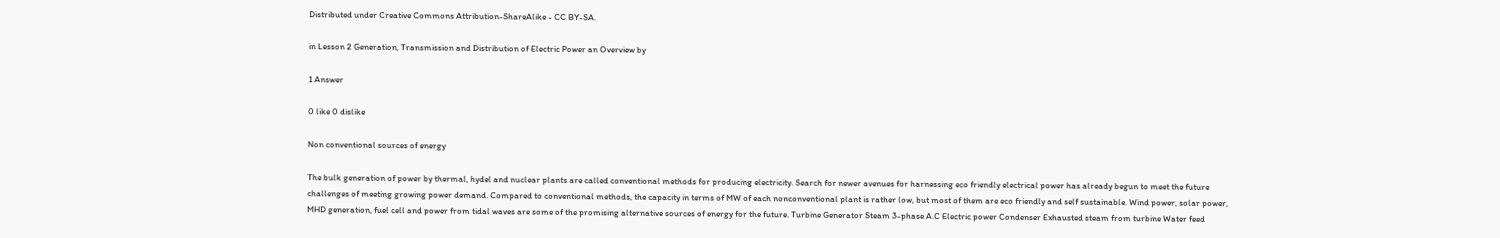Distributed under Creative Commons Attribution-ShareAlike - CC BY-SA.

in Lesson 2 Generation, Transmission and Distribution of Electric Power an Overview by

1 Answer

0 like 0 dislike

Non conventional sources of energy

The bulk generation of power by thermal, hydel and nuclear plants are called conventional methods for producing electricity. Search for newer avenues for harnessing eco friendly electrical power has already begun to meet the future challenges of meeting growing power demand. Compared to conventional methods, the capacity in terms of MW of each nonconventional plant is rather low, but most of them are eco friendly and self sustainable. Wind power, solar power, MHD generation, fuel cell and power from tidal waves are some of the promising alternative sources of energy for the future. Turbine Generator Steam 3-phase A.C Electric power Condenser Exhausted steam from turbine Water feed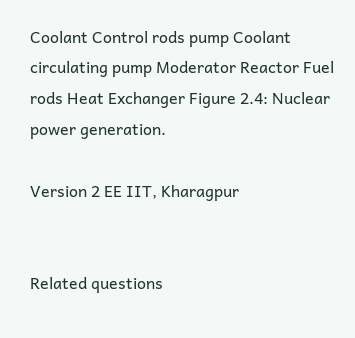Coolant Control rods pump Coolant circulating pump Moderator Reactor Fuel rods Heat Exchanger Figure 2.4: Nuclear power generation.

Version 2 EE IIT, Kharagpur


Related questions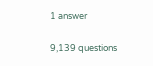1 answer

9,139 questions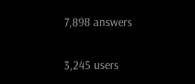7,898 answers


3,245 users